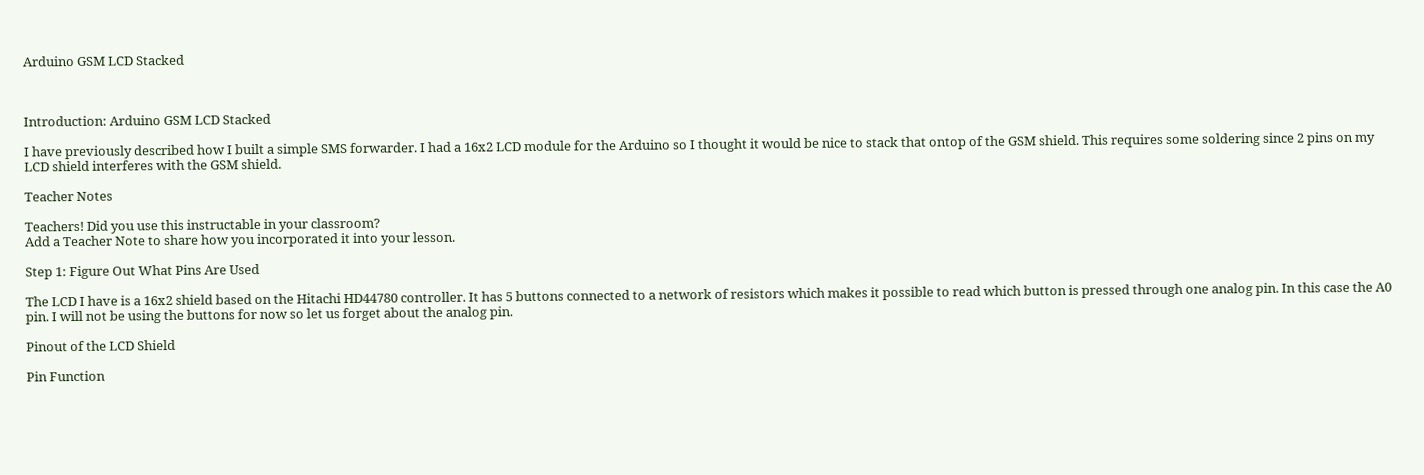Arduino GSM LCD Stacked



Introduction: Arduino GSM LCD Stacked

I have previously described how I built a simple SMS forwarder. I had a 16x2 LCD module for the Arduino so I thought it would be nice to stack that ontop of the GSM shield. This requires some soldering since 2 pins on my LCD shield interferes with the GSM shield.

Teacher Notes

Teachers! Did you use this instructable in your classroom?
Add a Teacher Note to share how you incorporated it into your lesson.

Step 1: Figure Out What Pins Are Used

The LCD I have is a 16x2 shield based on the Hitachi HD44780 controller. It has 5 buttons connected to a network of resistors which makes it possible to read which button is pressed through one analog pin. In this case the A0 pin. I will not be using the buttons for now so let us forget about the analog pin.

Pinout of the LCD Shield

Pin Function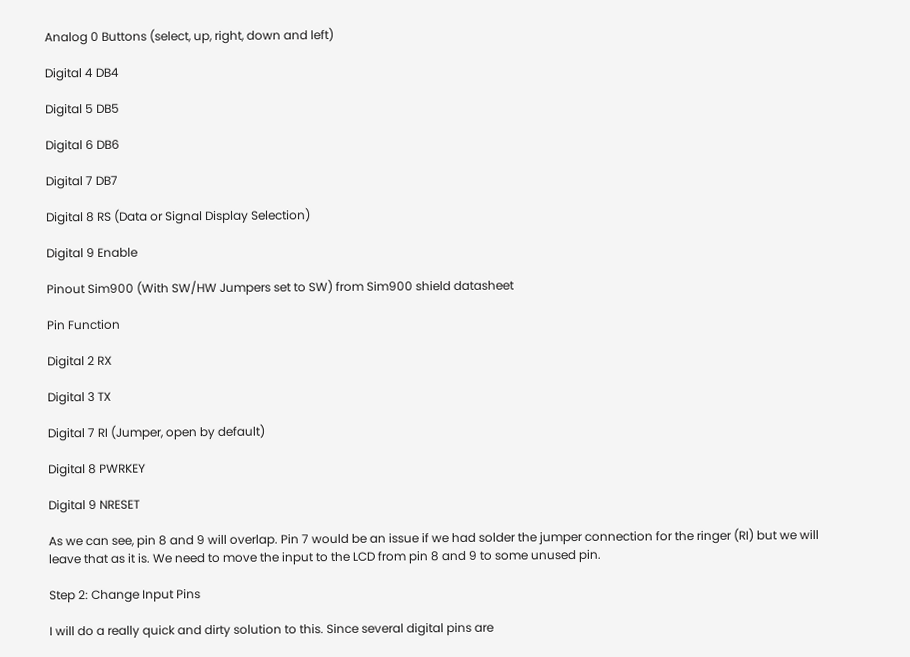Analog 0 Buttons (select, up, right, down and left)

Digital 4 DB4

Digital 5 DB5

Digital 6 DB6

Digital 7 DB7

Digital 8 RS (Data or Signal Display Selection)

Digital 9 Enable

Pinout Sim900 (With SW/HW Jumpers set to SW) from Sim900 shield datasheet

Pin Function

Digital 2 RX

Digital 3 TX

Digital 7 RI (Jumper, open by default)

Digital 8 PWRKEY

Digital 9 NRESET

As we can see, pin 8 and 9 will overlap. Pin 7 would be an issue if we had solder the jumper connection for the ringer (RI) but we will leave that as it is. We need to move the input to the LCD from pin 8 and 9 to some unused pin.

Step 2: Change Input Pins

I will do a really quick and dirty solution to this. Since several digital pins are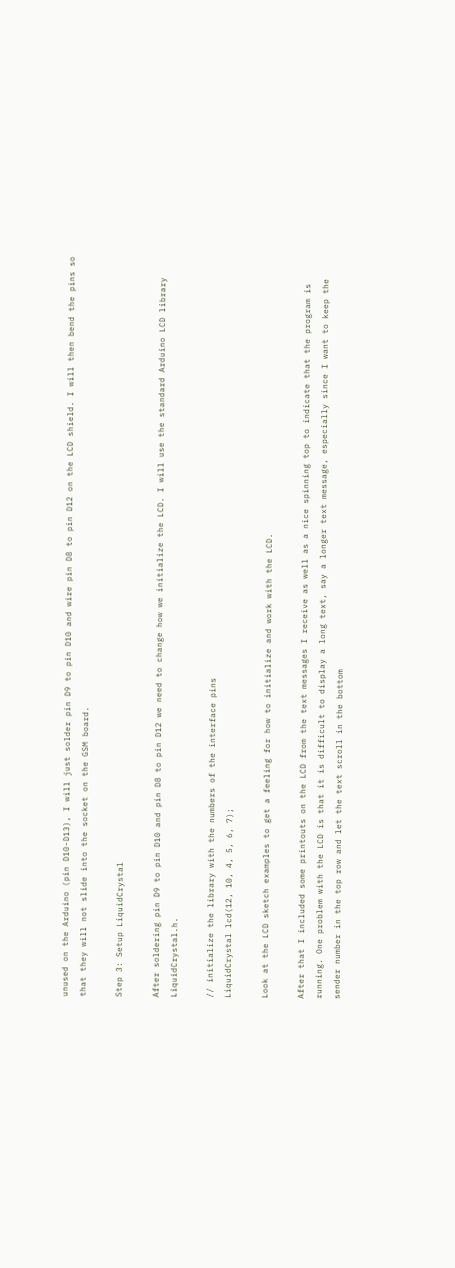unused on the Arduino (pin D10-D13), I will just solder pin D9 to pin D10 and wire pin D8 to pin D12 on the LCD shield. I will then bend the pins so that they will not slide into the socket on the GSM board.

Step 3: Setup LiquidCrystal

After soldering pin D9 to pin D10 and pin D8 to pin D12 we need to change how we initialize the LCD. I will use the standard Arduino LCD library LiquidCrystal.h.

// initialize the library with the numbers of the interface pins
LiquidCrystal lcd(12, 10, 4, 5, 6, 7);

Look at the LCD sketch examples to get a feeling for how to initialize and work with the LCD.

After that I included some printouts on the LCD from the text messages I receive as well as a nice spinning top to indicate that the program is running. One problem with the LCD is that it is difficult to display a long text, say a longer text message, especially since I want to keep the sender number in the top row and let the text scroll in the bottom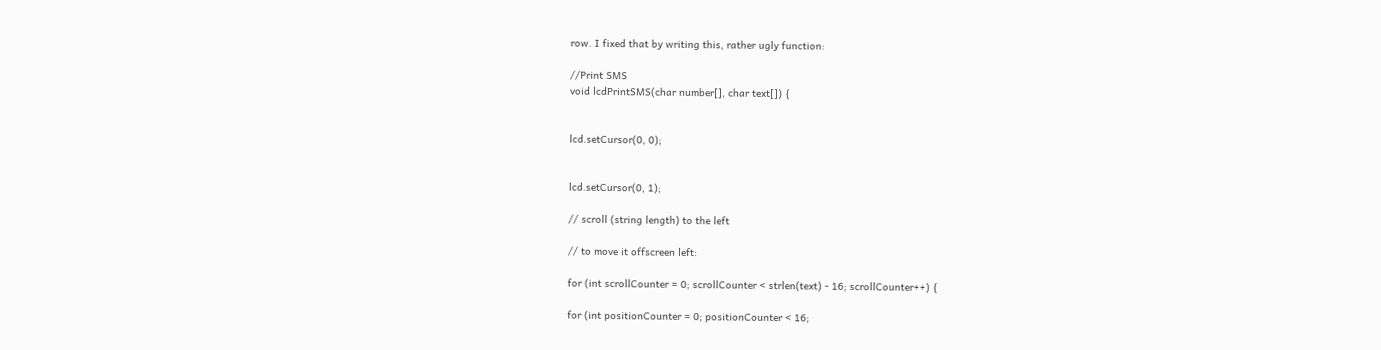row. I fixed that by writing this, rather ugly function:

//Print SMS
void lcdPrintSMS(char number[], char text[]) {


lcd.setCursor(0, 0);


lcd.setCursor(0, 1);

// scroll (string length) to the left

// to move it offscreen left:

for (int scrollCounter = 0; scrollCounter < strlen(text) - 16; scrollCounter++) {

for (int positionCounter = 0; positionCounter < 16;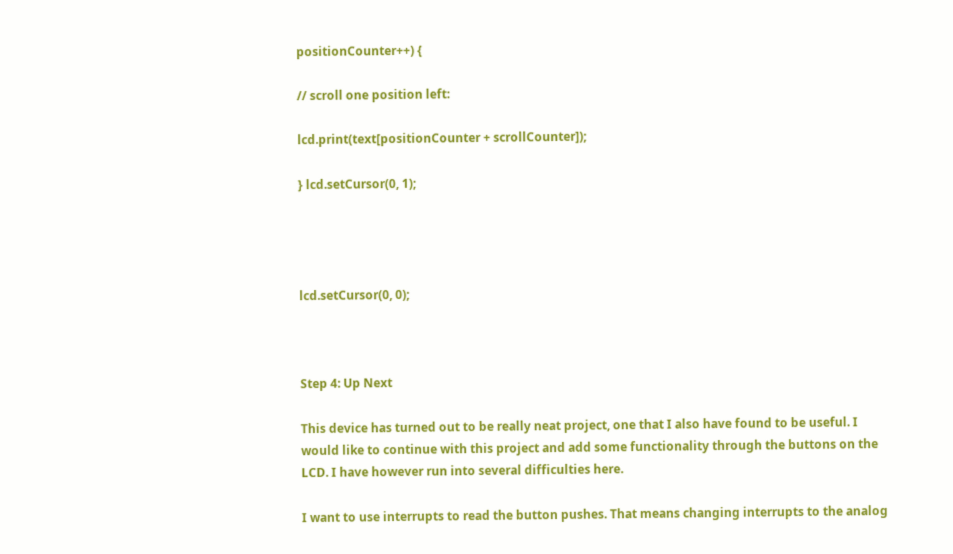positionCounter++) {

// scroll one position left:

lcd.print(text[positionCounter + scrollCounter]);

} lcd.setCursor(0, 1);




lcd.setCursor(0, 0);



Step 4: Up Next

This device has turned out to be really neat project, one that I also have found to be useful. I would like to continue with this project and add some functionality through the buttons on the LCD. I have however run into several difficulties here.

I want to use interrupts to read the button pushes. That means changing interrupts to the analog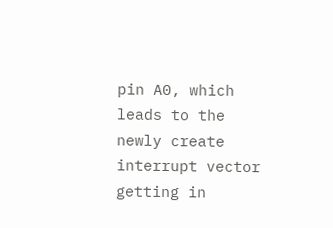pin A0, which leads to the newly create interrupt vector getting in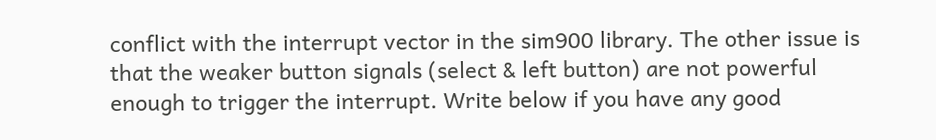conflict with the interrupt vector in the sim900 library. The other issue is that the weaker button signals (select & left button) are not powerful enough to trigger the interrupt. Write below if you have any good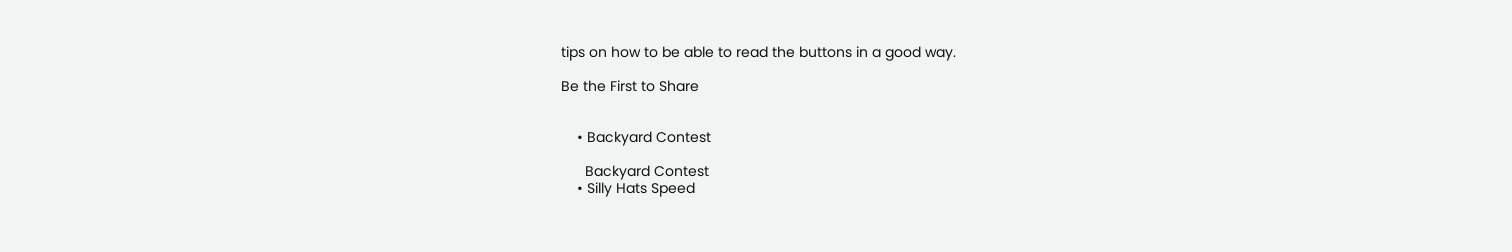tips on how to be able to read the buttons in a good way.

Be the First to Share


    • Backyard Contest

      Backyard Contest
    • Silly Hats Speed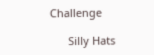Challenge

      Silly Hats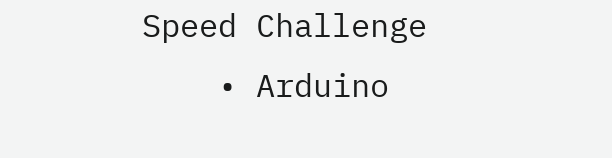Speed Challenge
    • Arduino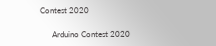Contest 2020

      Arduino Contest 2020